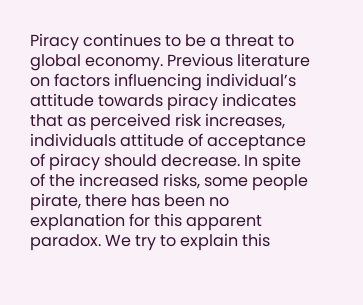Piracy continues to be a threat to global economy. Previous literature on factors influencing individual’s attitude towards piracy indicates that as perceived risk increases, individuals attitude of acceptance of piracy should decrease. In spite of the increased risks, some people pirate, there has been no explanation for this apparent paradox. We try to explain this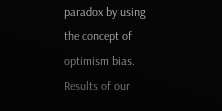paradox by using the concept of optimism bias. Results of our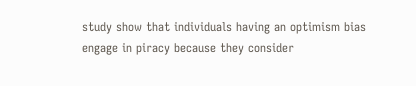study show that individuals having an optimism bias engage in piracy because they consider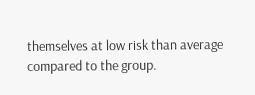themselves at low risk than average compared to the group.